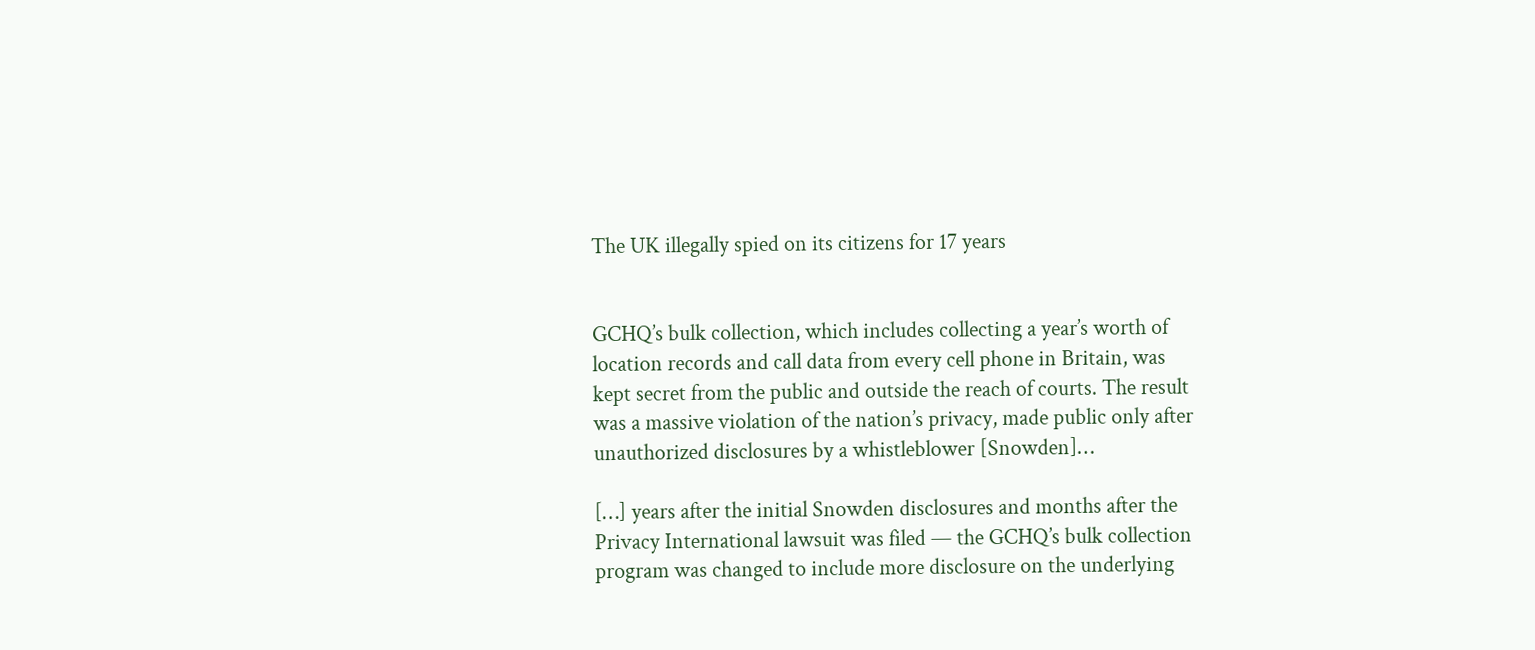The UK illegally spied on its citizens for 17 years


GCHQ’s bulk collection, which includes collecting a year’s worth of location records and call data from every cell phone in Britain, was kept secret from the public and outside the reach of courts. The result was a massive violation of the nation’s privacy, made public only after unauthorized disclosures by a whistleblower [Snowden]…

[…] years after the initial Snowden disclosures and months after the Privacy International lawsuit was filed — the GCHQ’s bulk collection program was changed to include more disclosure on the underlying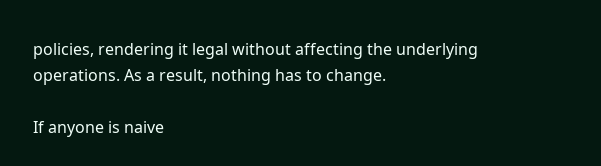policies, rendering it legal without affecting the underlying operations. As a result, nothing has to change.

If anyone is naive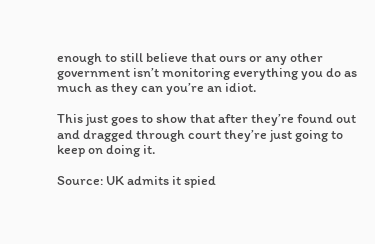enough to still believe that ours or any other government isn’t monitoring everything you do as much as they can you’re an idiot.

This just goes to show that after they’re found out and dragged through court they’re just going to keep on doing it.

Source: UK admits it spied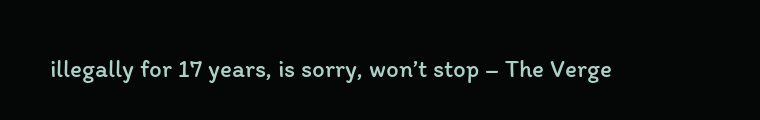illegally for 17 years, is sorry, won’t stop – The Verge